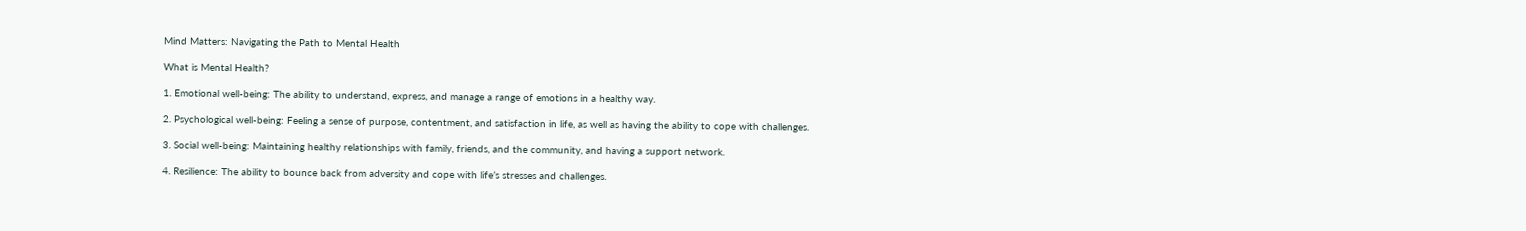Mind Matters: Navigating the Path to Mental Health

What is Mental Health?

1. Emotional well-being: The ability to understand, express, and manage a range of emotions in a healthy way.

2. Psychological well-being: Feeling a sense of purpose, contentment, and satisfaction in life, as well as having the ability to cope with challenges.

3. Social well-being: Maintaining healthy relationships with family, friends, and the community, and having a support network.

4. Resilience: The ability to bounce back from adversity and cope with life’s stresses and challenges.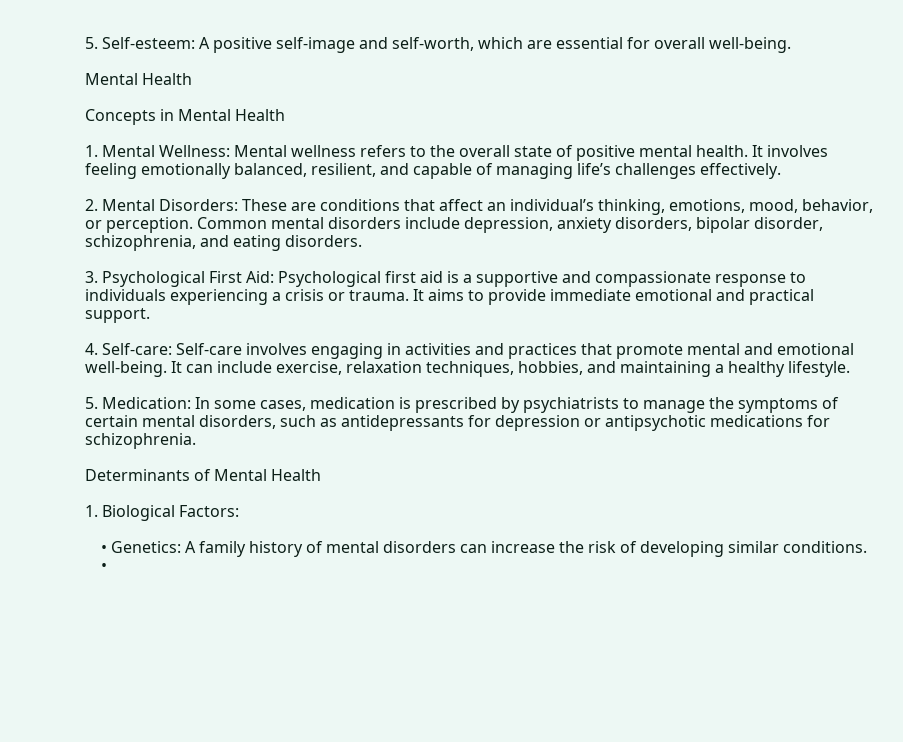5. Self-esteem: A positive self-image and self-worth, which are essential for overall well-being.

Mental Health

Concepts in Mental Health

1. Mental Wellness: Mental wellness refers to the overall state of positive mental health. It involves feeling emotionally balanced, resilient, and capable of managing life’s challenges effectively.

2. Mental Disorders: These are conditions that affect an individual’s thinking, emotions, mood, behavior, or perception. Common mental disorders include depression, anxiety disorders, bipolar disorder, schizophrenia, and eating disorders.

3. Psychological First Aid: Psychological first aid is a supportive and compassionate response to individuals experiencing a crisis or trauma. It aims to provide immediate emotional and practical support.

4. Self-care: Self-care involves engaging in activities and practices that promote mental and emotional well-being. It can include exercise, relaxation techniques, hobbies, and maintaining a healthy lifestyle.

5. Medication: In some cases, medication is prescribed by psychiatrists to manage the symptoms of certain mental disorders, such as antidepressants for depression or antipsychotic medications for schizophrenia.

Determinants of Mental Health

1. Biological Factors:

    • Genetics: A family history of mental disorders can increase the risk of developing similar conditions.
    •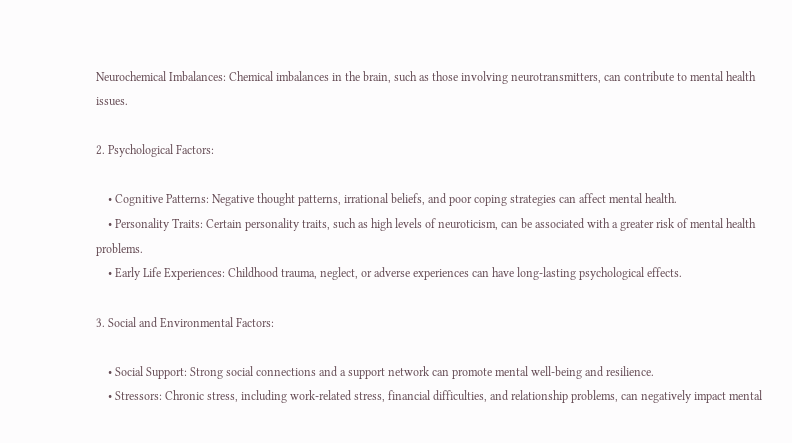Neurochemical Imbalances: Chemical imbalances in the brain, such as those involving neurotransmitters, can contribute to mental health issues.

2. Psychological Factors:

    • Cognitive Patterns: Negative thought patterns, irrational beliefs, and poor coping strategies can affect mental health.
    • Personality Traits: Certain personality traits, such as high levels of neuroticism, can be associated with a greater risk of mental health problems.
    • Early Life Experiences: Childhood trauma, neglect, or adverse experiences can have long-lasting psychological effects.

3. Social and Environmental Factors:

    • Social Support: Strong social connections and a support network can promote mental well-being and resilience.
    • Stressors: Chronic stress, including work-related stress, financial difficulties, and relationship problems, can negatively impact mental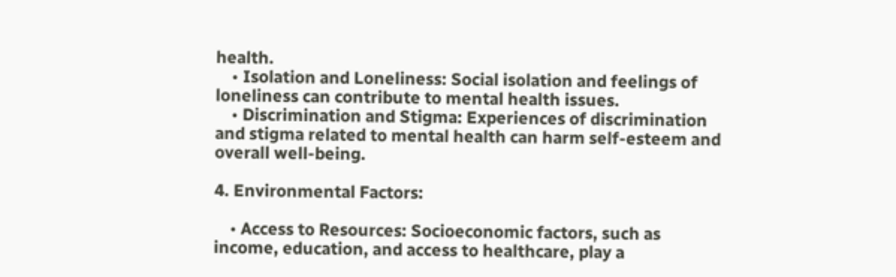health.
    • Isolation and Loneliness: Social isolation and feelings of loneliness can contribute to mental health issues.
    • Discrimination and Stigma: Experiences of discrimination and stigma related to mental health can harm self-esteem and overall well-being.

4. Environmental Factors:

    • Access to Resources: Socioeconomic factors, such as income, education, and access to healthcare, play a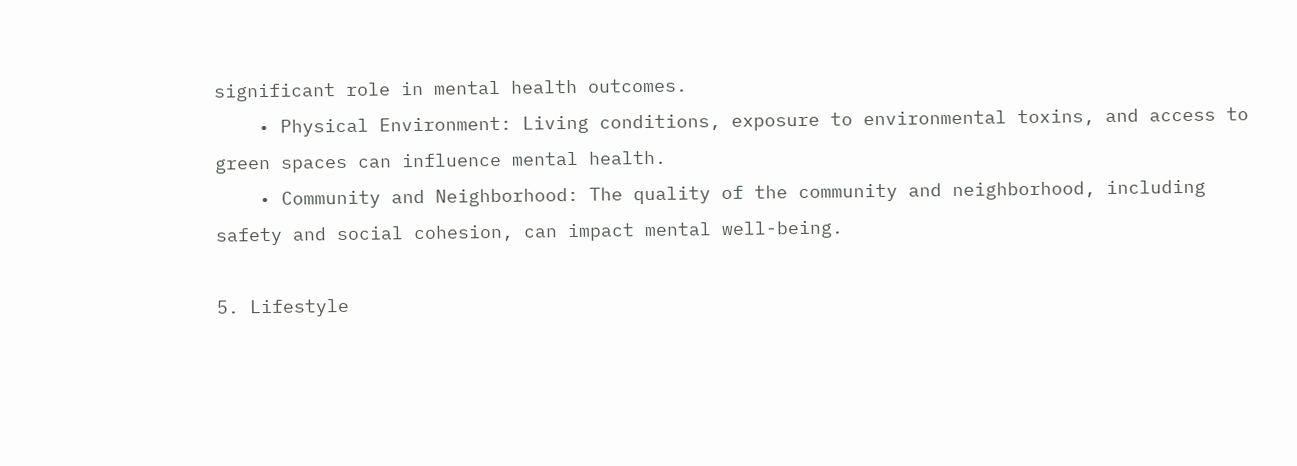significant role in mental health outcomes.
    • Physical Environment: Living conditions, exposure to environmental toxins, and access to green spaces can influence mental health.
    • Community and Neighborhood: The quality of the community and neighborhood, including safety and social cohesion, can impact mental well-being.

5. Lifestyle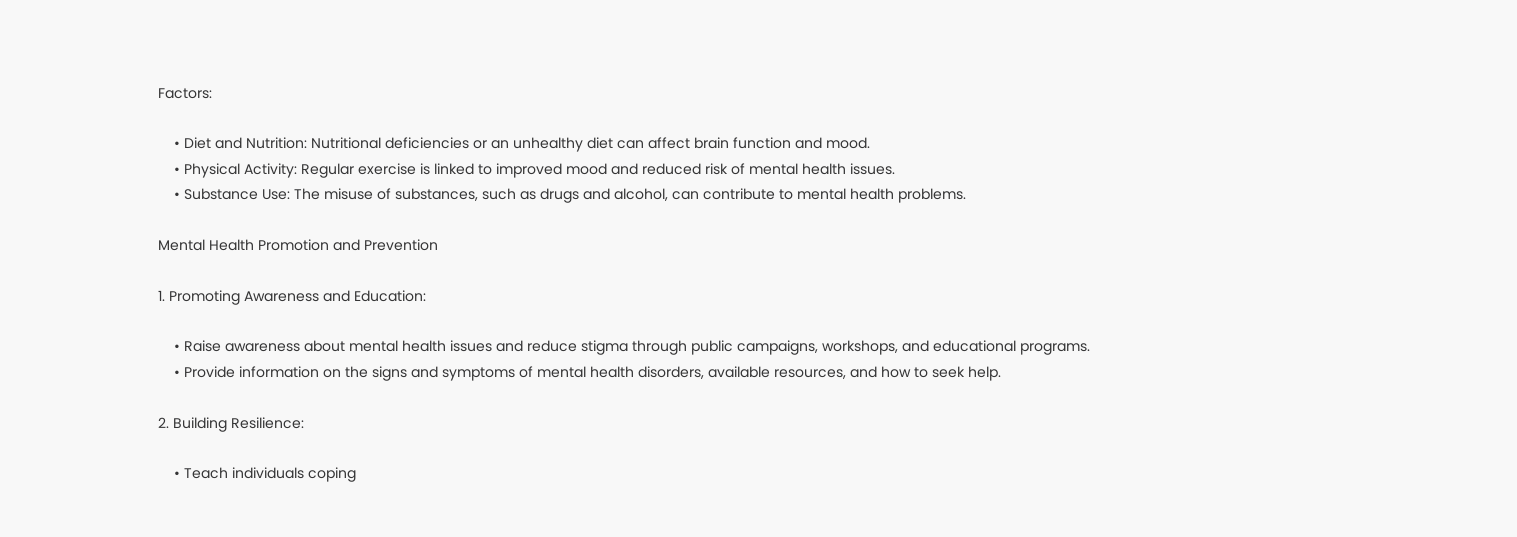Factors:

    • Diet and Nutrition: Nutritional deficiencies or an unhealthy diet can affect brain function and mood.
    • Physical Activity: Regular exercise is linked to improved mood and reduced risk of mental health issues.
    • Substance Use: The misuse of substances, such as drugs and alcohol, can contribute to mental health problems.

Mental Health Promotion and Prevention

1. Promoting Awareness and Education:

    • Raise awareness about mental health issues and reduce stigma through public campaigns, workshops, and educational programs.
    • Provide information on the signs and symptoms of mental health disorders, available resources, and how to seek help.

2. Building Resilience:

    • Teach individuals coping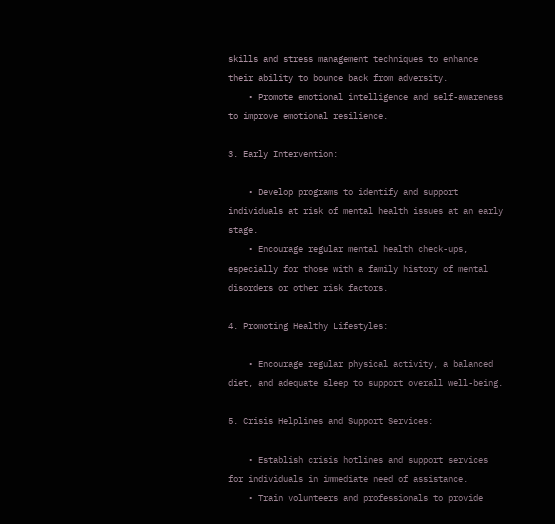skills and stress management techniques to enhance their ability to bounce back from adversity.
    • Promote emotional intelligence and self-awareness to improve emotional resilience.

3. Early Intervention:

    • Develop programs to identify and support individuals at risk of mental health issues at an early stage.
    • Encourage regular mental health check-ups, especially for those with a family history of mental disorders or other risk factors.

4. Promoting Healthy Lifestyles:

    • Encourage regular physical activity, a balanced diet, and adequate sleep to support overall well-being.

5. Crisis Helplines and Support Services:

    • Establish crisis hotlines and support services for individuals in immediate need of assistance.
    • Train volunteers and professionals to provide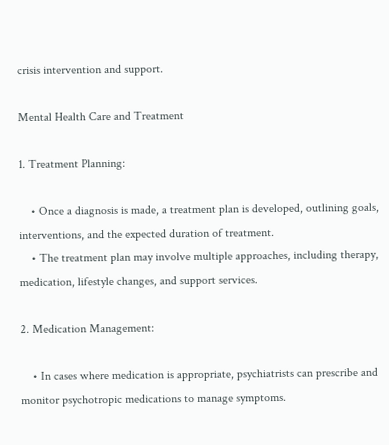crisis intervention and support.

Mental Health Care and Treatment

1. Treatment Planning:

    • Once a diagnosis is made, a treatment plan is developed, outlining goals, interventions, and the expected duration of treatment.
    • The treatment plan may involve multiple approaches, including therapy, medication, lifestyle changes, and support services.

2. Medication Management:

    • In cases where medication is appropriate, psychiatrists can prescribe and monitor psychotropic medications to manage symptoms.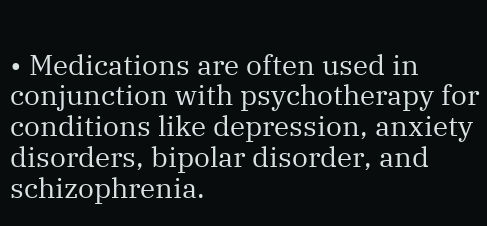• Medications are often used in conjunction with psychotherapy for conditions like depression, anxiety disorders, bipolar disorder, and schizophrenia.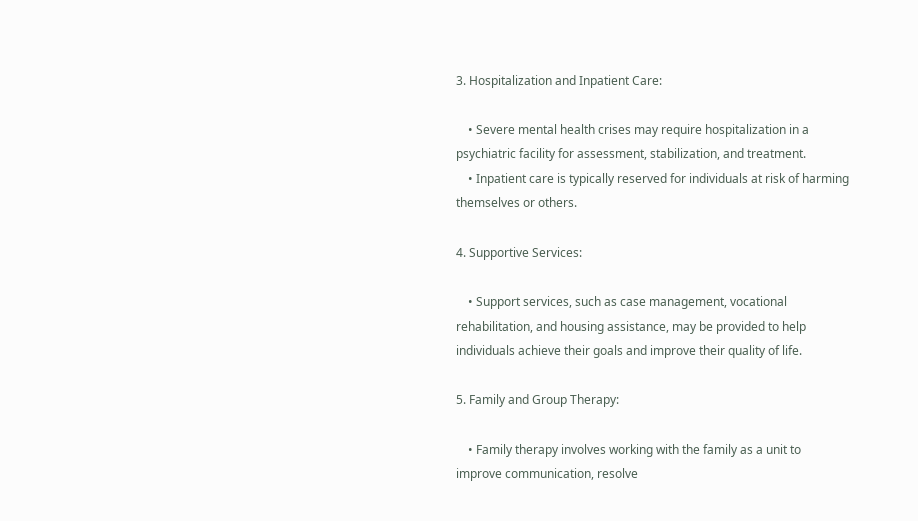3. Hospitalization and Inpatient Care:

    • Severe mental health crises may require hospitalization in a psychiatric facility for assessment, stabilization, and treatment.
    • Inpatient care is typically reserved for individuals at risk of harming themselves or others.

4. Supportive Services:

    • Support services, such as case management, vocational rehabilitation, and housing assistance, may be provided to help individuals achieve their goals and improve their quality of life.

5. Family and Group Therapy:

    • Family therapy involves working with the family as a unit to improve communication, resolve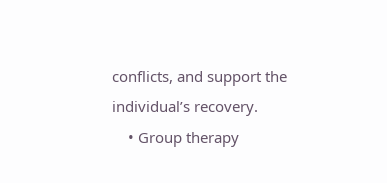conflicts, and support the individual’s recovery.
    • Group therapy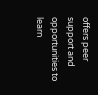offers peer support and opportunities to learn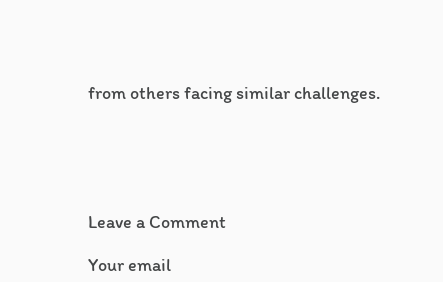from others facing similar challenges.





Leave a Comment

Your email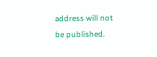address will not be published.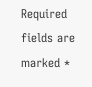Required fields are marked *